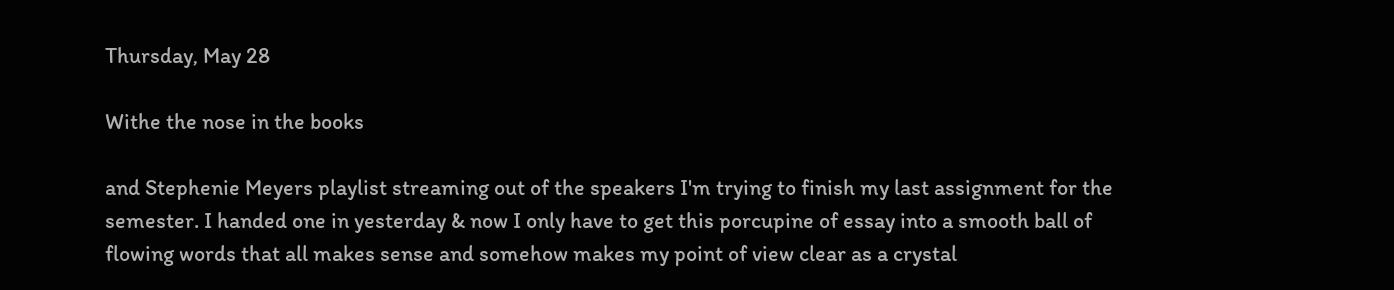Thursday, May 28

Withe the nose in the books

and Stephenie Meyers playlist streaming out of the speakers I'm trying to finish my last assignment for the semester. I handed one in yesterday & now I only have to get this porcupine of essay into a smooth ball of flowing words that all makes sense and somehow makes my point of view clear as a crystal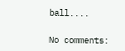ball....

No comments: